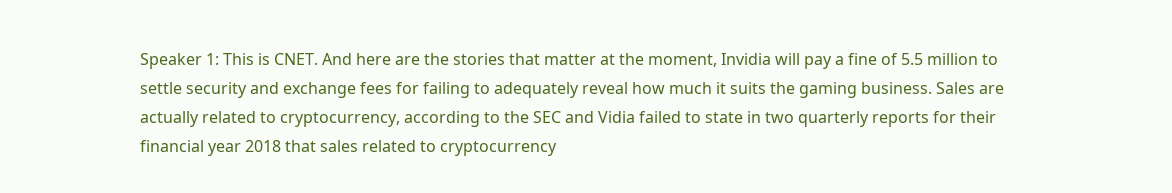Speaker 1: This is CNET. And here are the stories that matter at the moment, Invidia will pay a fine of 5.5 million to settle security and exchange fees for failing to adequately reveal how much it suits the gaming business. Sales are actually related to cryptocurrency, according to the SEC and Vidia failed to state in two quarterly reports for their financial year 2018 that sales related to cryptocurrency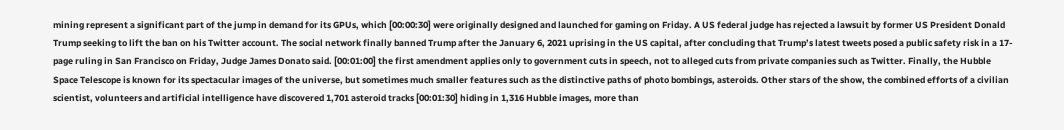mining represent a significant part of the jump in demand for its GPUs, which [00:00:30] were originally designed and launched for gaming on Friday. A US federal judge has rejected a lawsuit by former US President Donald Trump seeking to lift the ban on his Twitter account. The social network finally banned Trump after the January 6, 2021 uprising in the US capital, after concluding that Trump’s latest tweets posed a public safety risk in a 17-page ruling in San Francisco on Friday, Judge James Donato said. [00:01:00] the first amendment applies only to government cuts in speech, not to alleged cuts from private companies such as Twitter. Finally, the Hubble Space Telescope is known for its spectacular images of the universe, but sometimes much smaller features such as the distinctive paths of photo bombings, asteroids. Other stars of the show, the combined efforts of a civilian scientist, volunteers and artificial intelligence have discovered 1,701 asteroid tracks [00:01:30] hiding in 1,316 Hubble images, more than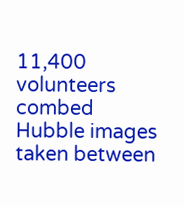11,400 volunteers combed Hubble images taken between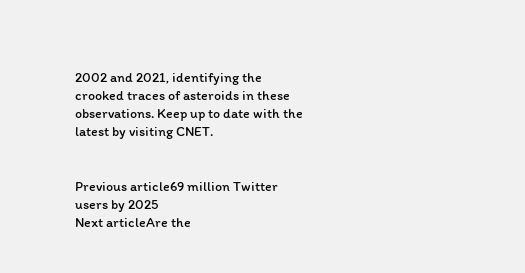2002 and 2021, identifying the crooked traces of asteroids in these observations. Keep up to date with the latest by visiting CNET.


Previous article69 million Twitter users by 2025
Next articleAre the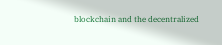blockchain and the decentralized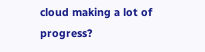cloud making a lot of progress?